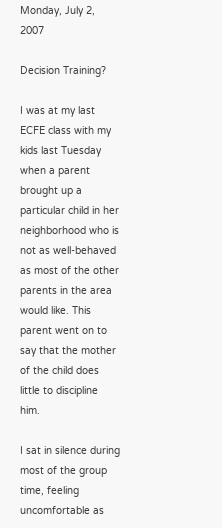Monday, July 2, 2007

Decision Training?

I was at my last ECFE class with my kids last Tuesday when a parent brought up a particular child in her neighborhood who is not as well-behaved as most of the other parents in the area would like. This parent went on to say that the mother of the child does little to discipline him.

I sat in silence during most of the group time, feeling uncomfortable as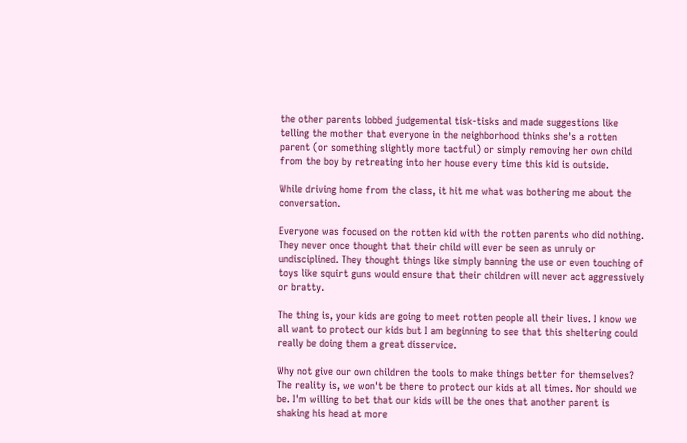the other parents lobbed judgemental tisk-tisks and made suggestions like telling the mother that everyone in the neighborhood thinks she's a rotten parent (or something slightly more tactful) or simply removing her own child from the boy by retreating into her house every time this kid is outside.

While driving home from the class, it hit me what was bothering me about the conversation.

Everyone was focused on the rotten kid with the rotten parents who did nothing. They never once thought that their child will ever be seen as unruly or undisciplined. They thought things like simply banning the use or even touching of toys like squirt guns would ensure that their children will never act aggressively or bratty.

The thing is, your kids are going to meet rotten people all their lives. I know we all want to protect our kids but I am beginning to see that this sheltering could really be doing them a great disservice.

Why not give our own children the tools to make things better for themselves? The reality is, we won't be there to protect our kids at all times. Nor should we be. I'm willing to bet that our kids will be the ones that another parent is shaking his head at more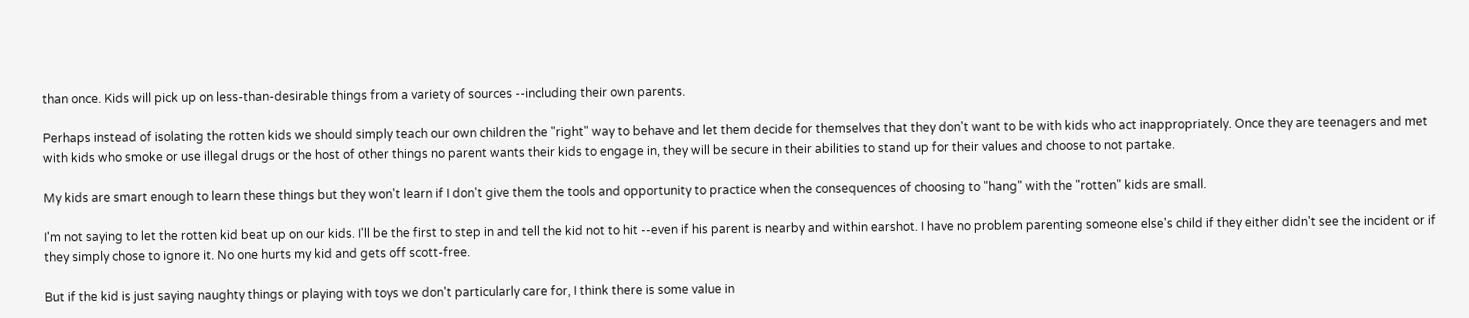than once. Kids will pick up on less-than-desirable things from a variety of sources --including their own parents.

Perhaps instead of isolating the rotten kids we should simply teach our own children the "right" way to behave and let them decide for themselves that they don't want to be with kids who act inappropriately. Once they are teenagers and met with kids who smoke or use illegal drugs or the host of other things no parent wants their kids to engage in, they will be secure in their abilities to stand up for their values and choose to not partake.

My kids are smart enough to learn these things but they won't learn if I don't give them the tools and opportunity to practice when the consequences of choosing to "hang" with the "rotten" kids are small.

I'm not saying to let the rotten kid beat up on our kids. I'll be the first to step in and tell the kid not to hit --even if his parent is nearby and within earshot. I have no problem parenting someone else's child if they either didn't see the incident or if they simply chose to ignore it. No one hurts my kid and gets off scott-free.

But if the kid is just saying naughty things or playing with toys we don't particularly care for, I think there is some value in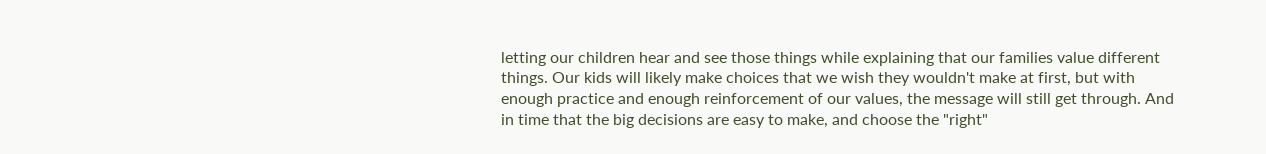letting our children hear and see those things while explaining that our families value different things. Our kids will likely make choices that we wish they wouldn't make at first, but with enough practice and enough reinforcement of our values, the message will still get through. And in time that the big decisions are easy to make, and choose the "right"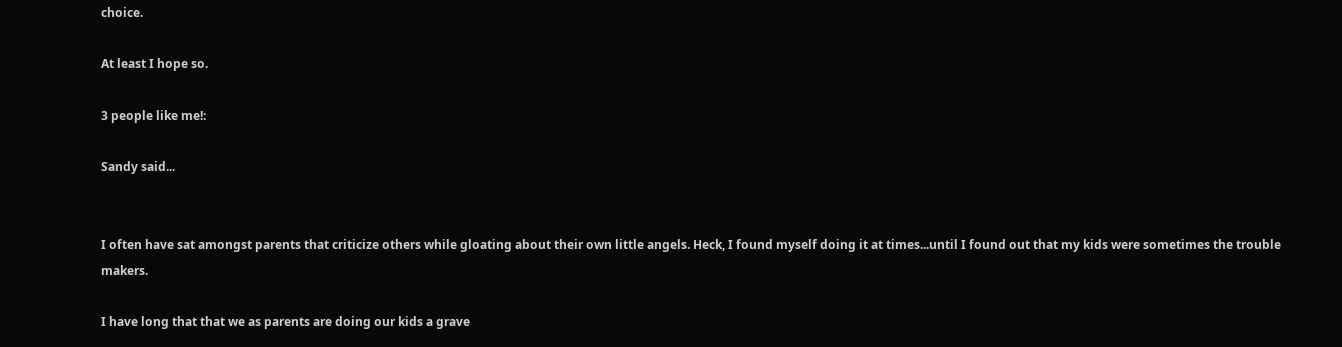choice.

At least I hope so.

3 people like me!:

Sandy said...


I often have sat amongst parents that criticize others while gloating about their own little angels. Heck, I found myself doing it at times...until I found out that my kids were sometimes the trouble makers.

I have long that that we as parents are doing our kids a grave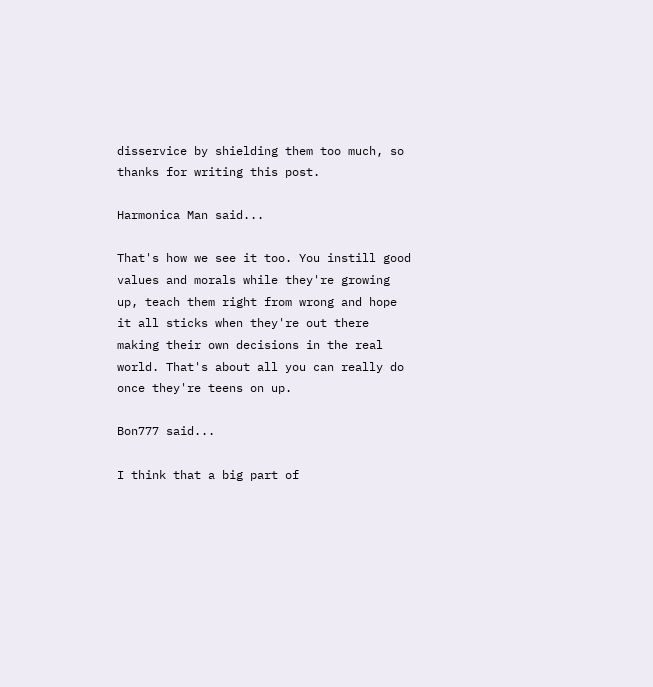disservice by shielding them too much, so thanks for writing this post.

Harmonica Man said...

That's how we see it too. You instill good values and morals while they're growing up, teach them right from wrong and hope it all sticks when they're out there making their own decisions in the real world. That's about all you can really do once they're teens on up.

Bon777 said...

I think that a big part of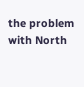the problem with North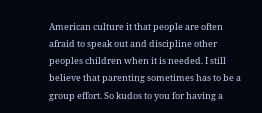American culture it that people are often afraid to speak out and discipline other peoples children when it is needed. I still believe that parenting sometimes has to be a group effort. So kudos to you for having a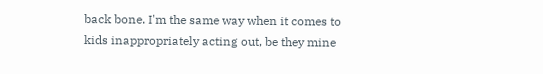back bone. I'm the same way when it comes to kids inappropriately acting out, be they mine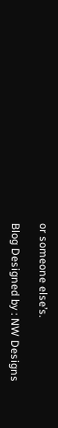or someone else’s.

Blog Designed by : NW Designs